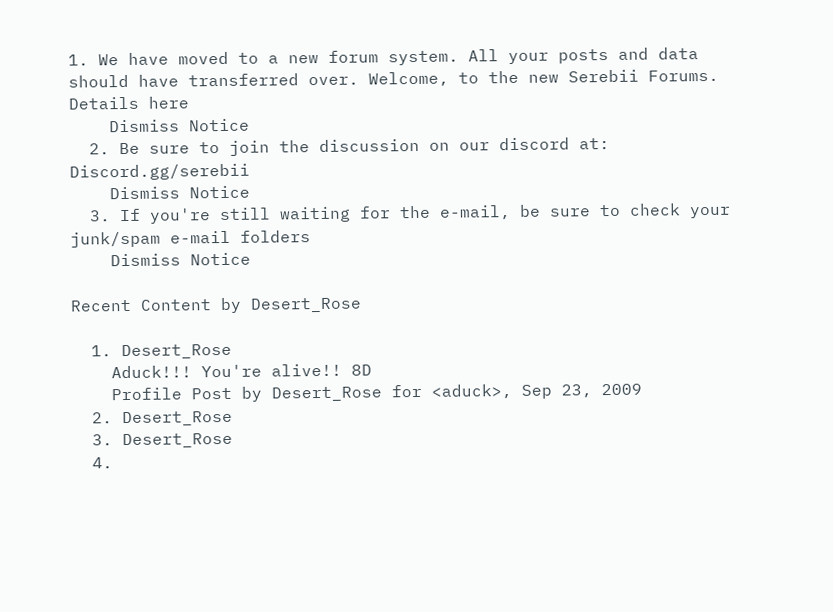1. We have moved to a new forum system. All your posts and data should have transferred over. Welcome, to the new Serebii Forums. Details here
    Dismiss Notice
  2. Be sure to join the discussion on our discord at: Discord.gg/serebii
    Dismiss Notice
  3. If you're still waiting for the e-mail, be sure to check your junk/spam e-mail folders
    Dismiss Notice

Recent Content by Desert_Rose

  1. Desert_Rose
    Aduck!!! You're alive!! 8D
    Profile Post by Desert_Rose for <aduck>, Sep 23, 2009
  2. Desert_Rose
  3. Desert_Rose
  4.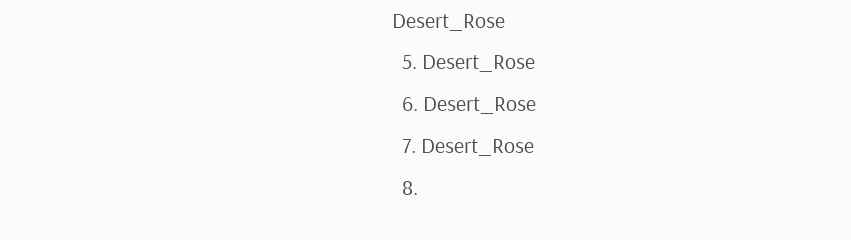Desert_Rose
  5. Desert_Rose
  6. Desert_Rose
  7. Desert_Rose
  8.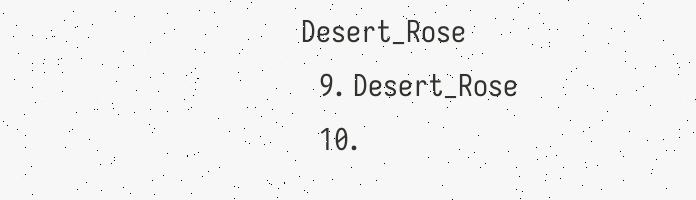Desert_Rose
  9. Desert_Rose
  10.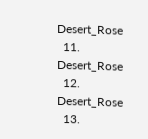Desert_Rose
  11. Desert_Rose
  12. Desert_Rose
  13.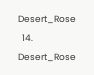Desert_Rose
  14. Desert_Rose